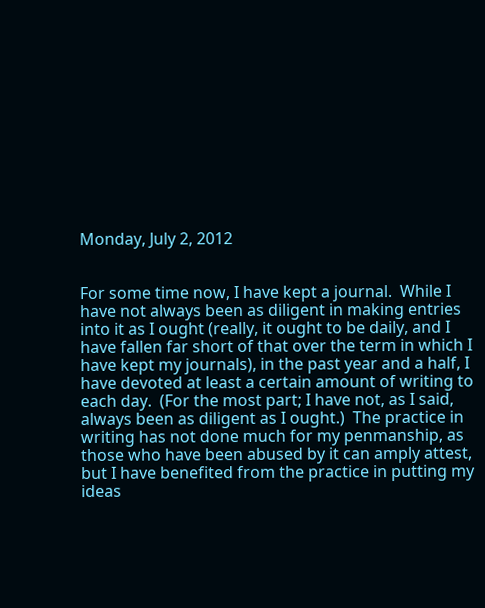Monday, July 2, 2012


For some time now, I have kept a journal.  While I have not always been as diligent in making entries into it as I ought (really, it ought to be daily, and I have fallen far short of that over the term in which I have kept my journals), in the past year and a half, I have devoted at least a certain amount of writing to each day.  (For the most part; I have not, as I said, always been as diligent as I ought.)  The practice in writing has not done much for my penmanship, as those who have been abused by it can amply attest, but I have benefited from the practice in putting my ideas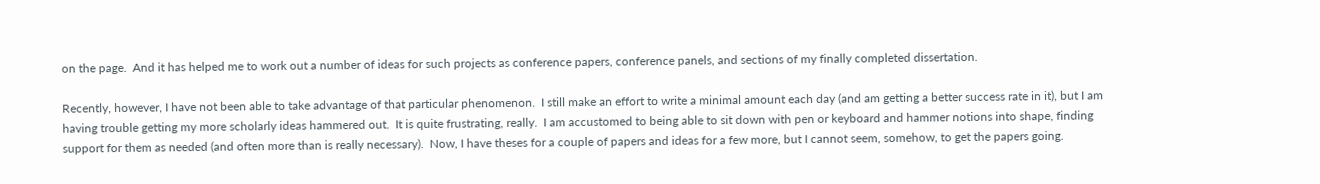on the page.  And it has helped me to work out a number of ideas for such projects as conference papers, conference panels, and sections of my finally completed dissertation.

Recently, however, I have not been able to take advantage of that particular phenomenon.  I still make an effort to write a minimal amount each day (and am getting a better success rate in it), but I am having trouble getting my more scholarly ideas hammered out.  It is quite frustrating, really.  I am accustomed to being able to sit down with pen or keyboard and hammer notions into shape, finding support for them as needed (and often more than is really necessary).  Now, I have theses for a couple of papers and ideas for a few more, but I cannot seem, somehow, to get the papers going.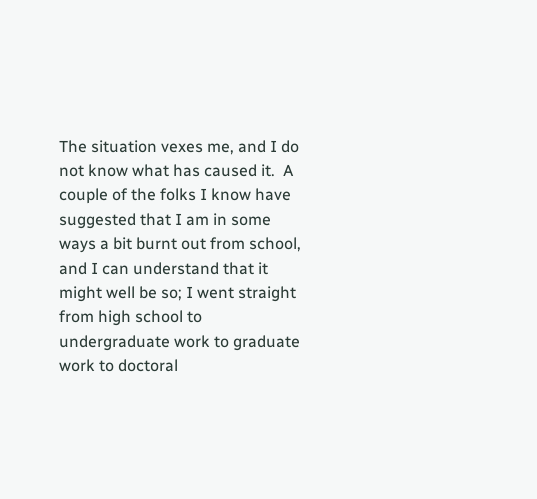The situation vexes me, and I do not know what has caused it.  A couple of the folks I know have suggested that I am in some ways a bit burnt out from school, and I can understand that it might well be so; I went straight from high school to undergraduate work to graduate work to doctoral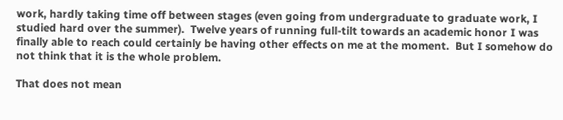work, hardly taking time off between stages (even going from undergraduate to graduate work, I studied hard over the summer).  Twelve years of running full-tilt towards an academic honor I was finally able to reach could certainly be having other effects on me at the moment.  But I somehow do not think that it is the whole problem.

That does not mean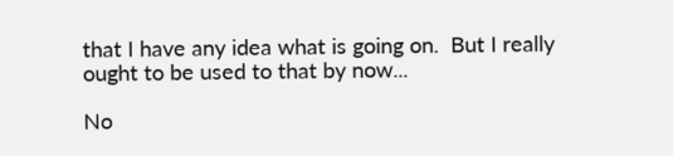that I have any idea what is going on.  But I really ought to be used to that by now...

No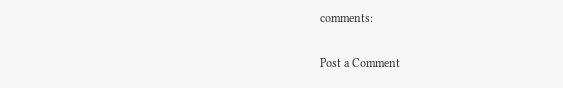comments:

Post a Comment